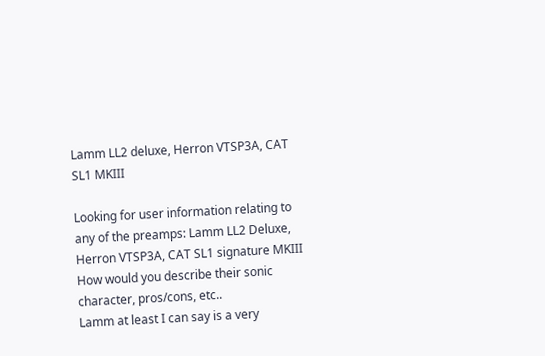Lamm LL2 deluxe, Herron VTSP3A, CAT SL1 MKIII

Looking for user information relating to any of the preamps: Lamm LL2 Deluxe, Herron VTSP3A, CAT SL1 signature MKIII
How would you describe their sonic character, pros/cons, etc..
Lamm at least I can say is a very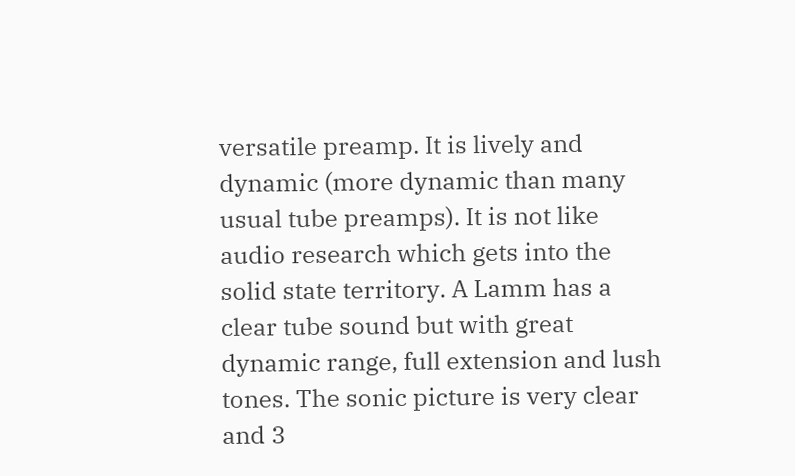versatile preamp. It is lively and dynamic (more dynamic than many usual tube preamps). It is not like audio research which gets into the solid state territory. A Lamm has a clear tube sound but with great dynamic range, full extension and lush tones. The sonic picture is very clear and 3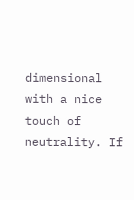dimensional with a nice touch of neutrality. If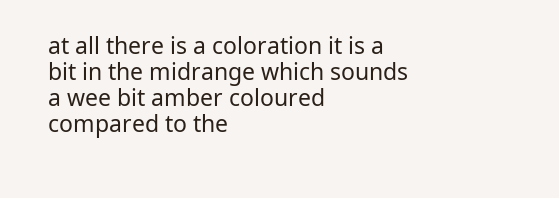at all there is a coloration it is a bit in the midrange which sounds a wee bit amber coloured compared to the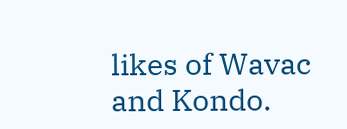likes of Wavac and Kondo.